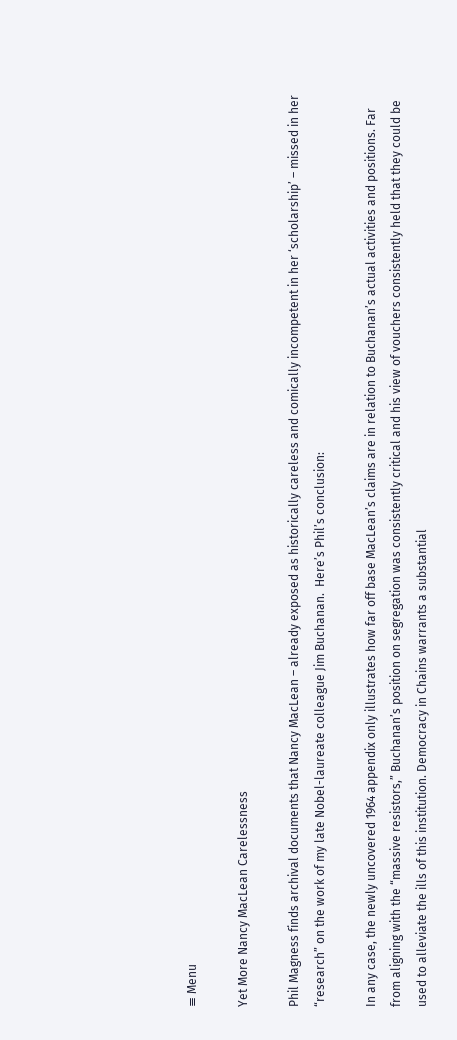≡ Menu

Yet More Nancy MacLean Carelessness

Phil Magness finds archival documents that Nancy MacLean – already exposed as historically careless and comically incompetent in her ‘scholarship’ – missed in her “research” on the work of my late Nobel-laureate colleague Jim Buchanan.  Here’s Phil’s conclusion:

In any case, the newly uncovered 1964 appendix only illustrates how far off base MacLean’s claims are in relation to Buchanan’s actual activities and positions. Far from aligning with the “massive resistors,” Buchanan’s position on segregation was consistently critical and his view of vouchers consistently held that they could be used to alleviate the ills of this institution. Democracy in Chains warrants a substantial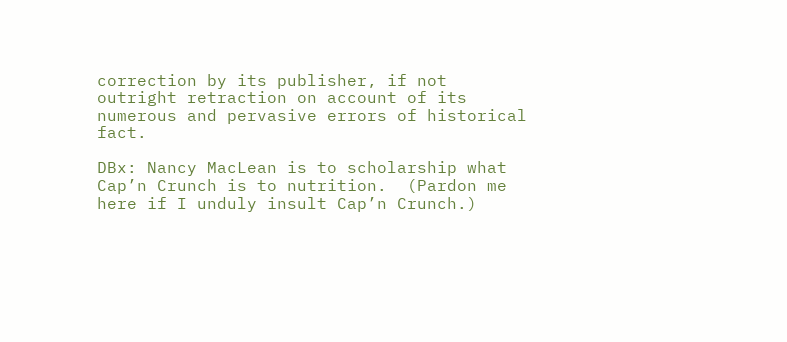correction by its publisher, if not outright retraction on account of its numerous and pervasive errors of historical fact.

DBx: Nancy MacLean is to scholarship what Cap’n Crunch is to nutrition.  (Pardon me here if I unduly insult Cap’n Crunch.)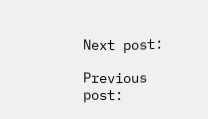Next post:

Previous post: